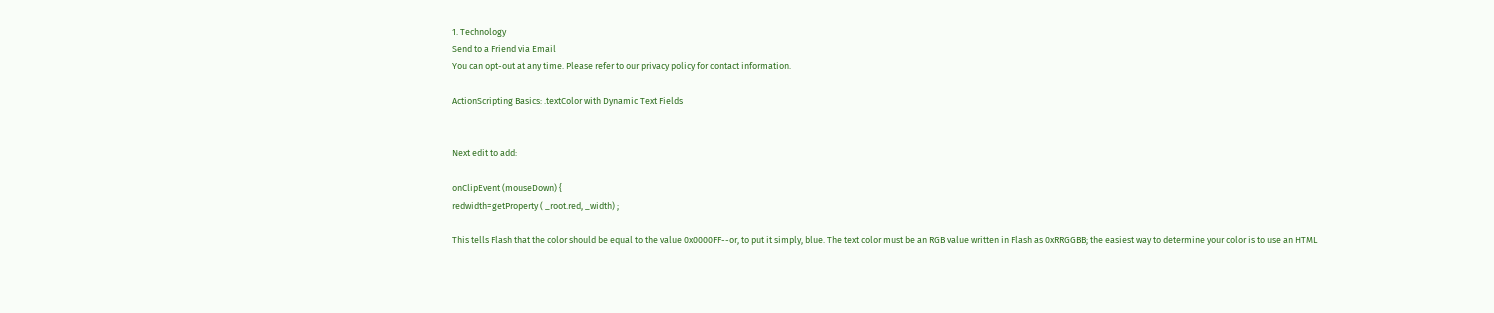1. Technology
Send to a Friend via Email
You can opt-out at any time. Please refer to our privacy policy for contact information.

ActionScripting Basics: .textColor with Dynamic Text Fields


Next edit to add:

onClipEvent (mouseDown) {
redwidth=getProperty ( _root.red, _width) ;

This tells Flash that the color should be equal to the value 0x0000FF--or, to put it simply, blue. The text color must be an RGB value written in Flash as 0xRRGGBB; the easiest way to determine your color is to use an HTML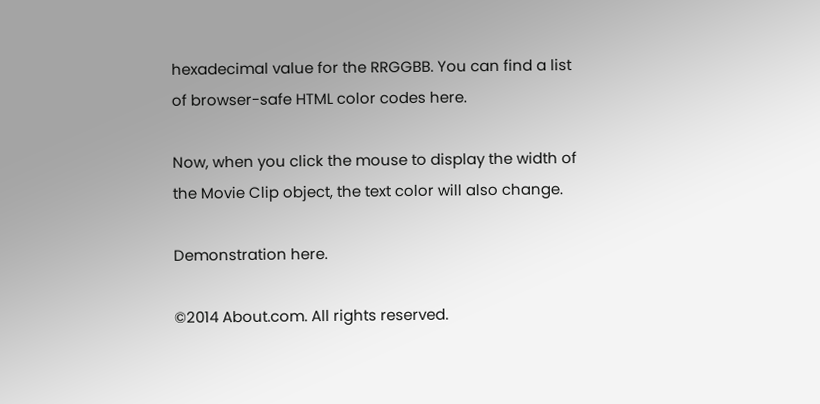hexadecimal value for the RRGGBB. You can find a list of browser-safe HTML color codes here.

Now, when you click the mouse to display the width of the Movie Clip object, the text color will also change.

Demonstration here.

©2014 About.com. All rights reserved.